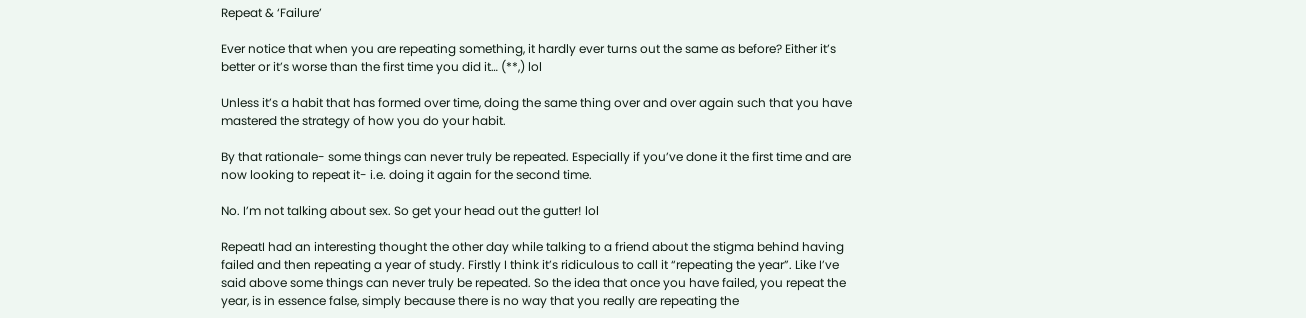Repeat & ‘Failure’

Ever notice that when you are repeating something, it hardly ever turns out the same as before? Either it’s better or it’s worse than the first time you did it… (**,) lol

Unless it’s a habit that has formed over time, doing the same thing over and over again such that you have mastered the strategy of how you do your habit.

By that rationale- some things can never truly be repeated. Especially if you’ve done it the first time and are now looking to repeat it- i.e. doing it again for the second time.

No. I’m not talking about sex. So get your head out the gutter! lol

RepeatI had an interesting thought the other day while talking to a friend about the stigma behind having failed and then repeating a year of study. Firstly I think it’s ridiculous to call it “repeating the year”. Like I’ve said above some things can never truly be repeated. So the idea that once you have failed, you repeat the year, is in essence false, simply because there is no way that you really are repeating the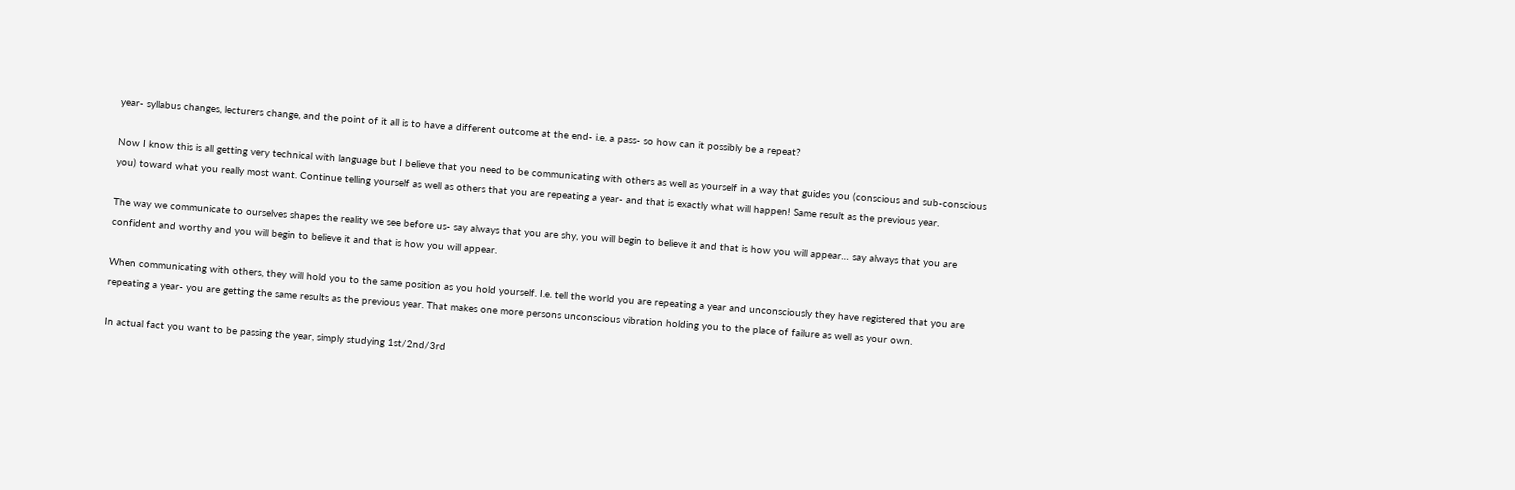year- syllabus changes, lecturers change, and the point of it all is to have a different outcome at the end- i.e. a pass- so how can it possibly be a repeat?

Now I know this is all getting very technical with language but I believe that you need to be communicating with others as well as yourself in a way that guides you (conscious and sub-conscious you) toward what you really most want. Continue telling yourself as well as others that you are repeating a year- and that is exactly what will happen! Same result as the previous year.

The way we communicate to ourselves shapes the reality we see before us- say always that you are shy, you will begin to believe it and that is how you will appear… say always that you are confident and worthy and you will begin to believe it and that is how you will appear.

When communicating with others, they will hold you to the same position as you hold yourself. I.e. tell the world you are repeating a year and unconsciously they have registered that you are repeating a year- you are getting the same results as the previous year. That makes one more persons unconscious vibration holding you to the place of failure as well as your own.

In actual fact you want to be passing the year, simply studying 1st/2nd/3rd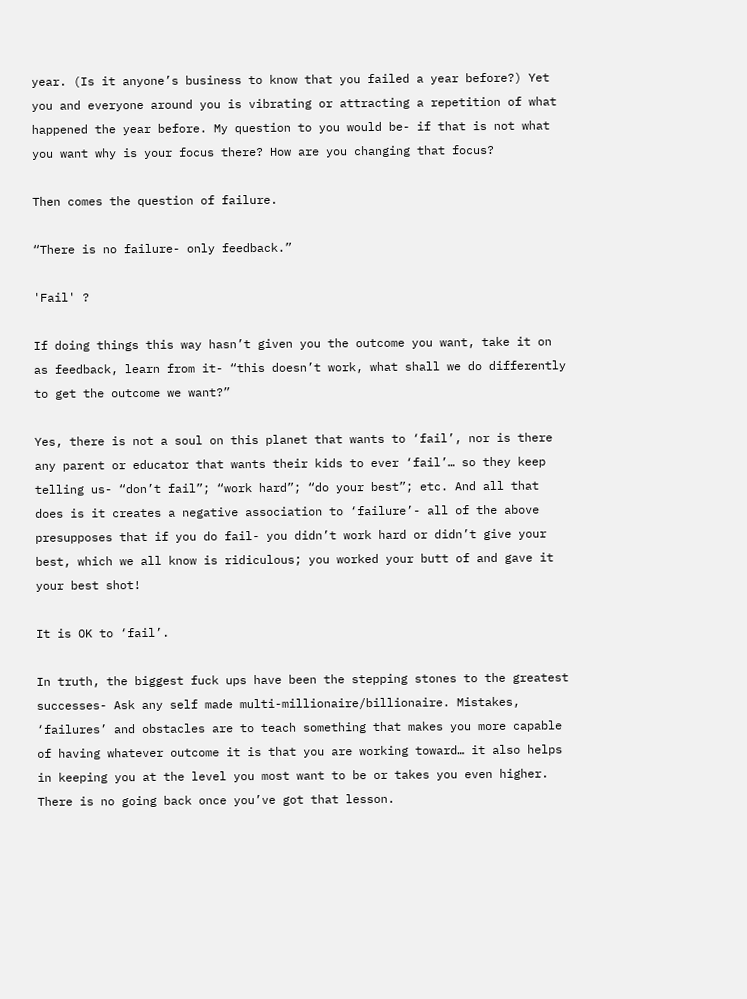year. (Is it anyone’s business to know that you failed a year before?) Yet you and everyone around you is vibrating or attracting a repetition of what happened the year before. My question to you would be- if that is not what you want why is your focus there? How are you changing that focus?

Then comes the question of failure.

“There is no failure- only feedback.”

'Fail' ?

If doing things this way hasn’t given you the outcome you want, take it on as feedback, learn from it- “this doesn’t work, what shall we do differently to get the outcome we want?”

Yes, there is not a soul on this planet that wants to ‘fail’, nor is there any parent or educator that wants their kids to ever ‘fail’… so they keep telling us- “don’t fail”; “work hard”; “do your best”; etc. And all that does is it creates a negative association to ‘failure’- all of the above presupposes that if you do fail- you didn’t work hard or didn’t give your best, which we all know is ridiculous; you worked your butt of and gave it your best shot!

It is OK to ‘fail’.

In truth, the biggest fuck ups have been the stepping stones to the greatest successes- Ask any self made multi-millionaire/billionaire. Mistakes, ‘failures’ and obstacles are to teach something that makes you more capable of having whatever outcome it is that you are working toward… it also helps in keeping you at the level you most want to be or takes you even higher. There is no going back once you’ve got that lesson.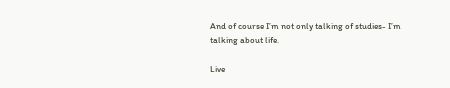And of course I’m not only talking of studies- I’m talking about life.

Live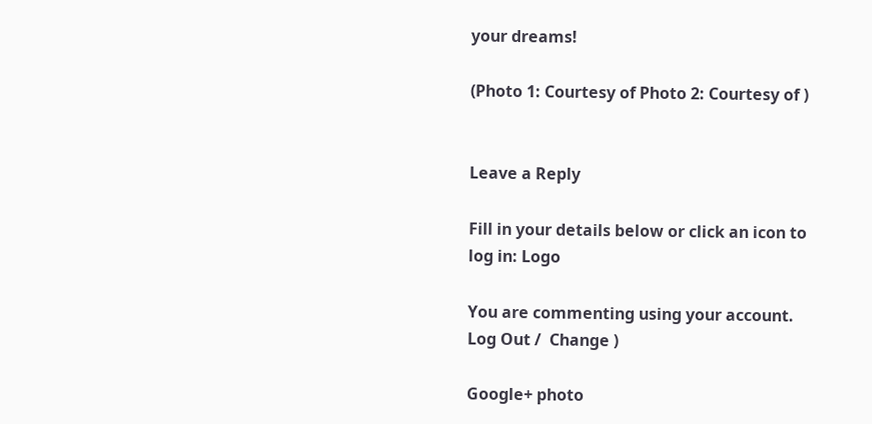your dreams!

(Photo 1: Courtesy of Photo 2: Courtesy of )


Leave a Reply

Fill in your details below or click an icon to log in: Logo

You are commenting using your account. Log Out /  Change )

Google+ photo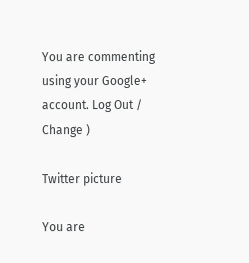You are commenting using your Google+ account. Log Out /  Change )

Twitter picture

You are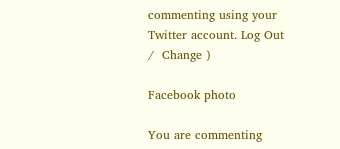commenting using your Twitter account. Log Out /  Change )

Facebook photo

You are commenting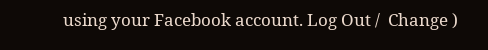using your Facebook account. Log Out /  Change )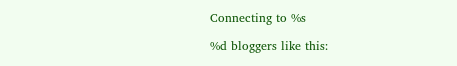Connecting to %s

%d bloggers like this: